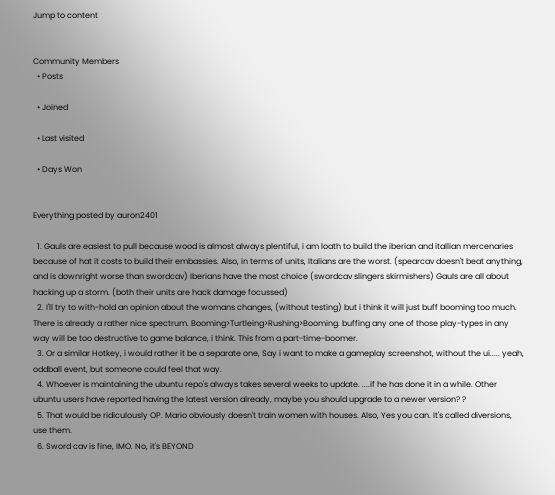Jump to content


Community Members
  • Posts

  • Joined

  • Last visited

  • Days Won


Everything posted by auron2401

  1. Gauls are easiest to pull because wood is almost always plentiful, i am loath to build the iberian and itallian mercenaries because of hat it costs to build their embassies. Also, in terms of units, Italians are the worst. (spearcav doesn't beat anything, and is downright worse than swordcav) Iberians have the most choice (swordcav slingers skirmishers) Gauls are all about hacking up a storm. (both their units are hack damage focussed)
  2. I'll try to with-hold an opinion about the womans changes, (without testing) but i think it will just buff booming too much. There is already a rather nice spectrum. Booming>Turtleing>Rushing>Booming. buffing any one of those play-types in any way will be too destructive to game balance, i think. This from a part-time-boomer.
  3. Or a similar Hotkey, i would rather it be a separate one, Say i want to make a gameplay screenshot, without the ui..... yeah, oddball event, but someone could feel that way.
  4. Whoever is maintaining the ubuntu repo's always takes several weeks to update. ....if he has done it in a while. Other ubuntu users have reported having the latest version already, maybe you should upgrade to a newer version? ?
  5. That would be ridiculously OP. Mario obviously doesn't train women with houses. Also, Yes you can. It's called diversions, use them.
  6. Sword cav is fine, IMO. No, it's BEYOND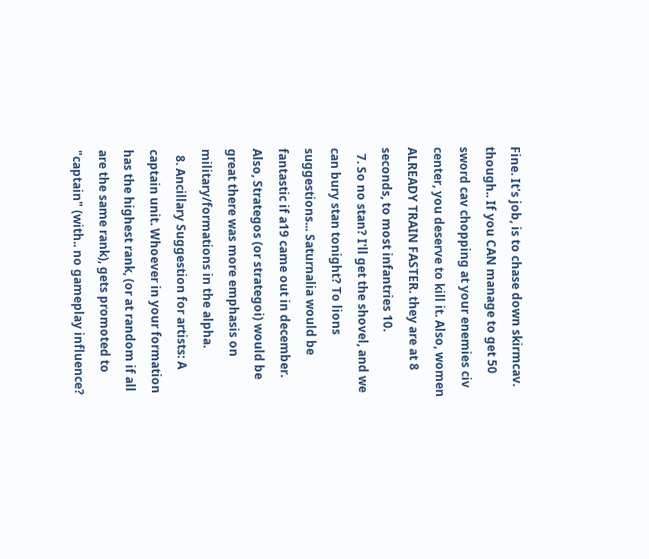Fine. It's job, is to chase down skirmcav. though.. If you CAN manage to get 50 sword cav chopping at your enemies civ center, you deserve to kill it. Also, women ALREADY TRAIN FASTER. they are at 8 seconds, to most infantries 10.
  7. So no stan? I'll get the shovel, and we can bury stan tonight? To lions suggestions... Saturnalia would be fantastic if a19 came out in december. Also, Strategos (or strategoi) would be great there was more emphasis on military/formations in the alpha.
  8. Ancillary Suggestion for artists: A captain unit. Whoever in your formation has the highest rank, (or at random if all are the same rank), gets promoted to "captain" (with.. no gameplay influence?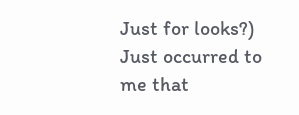Just for looks?) Just occurred to me that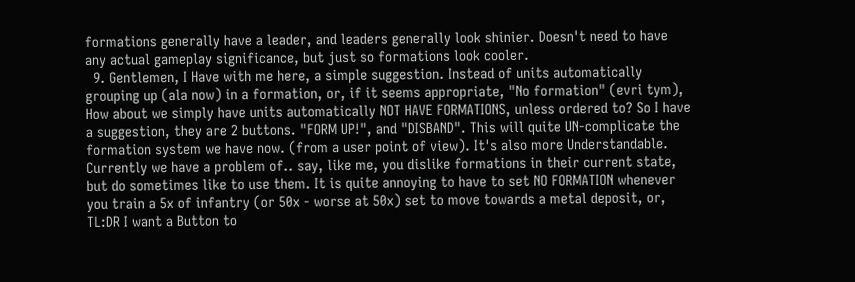formations generally have a leader, and leaders generally look shinier. Doesn't need to have any actual gameplay significance, but just so formations look cooler.
  9. Gentlemen, I Have with me here, a simple suggestion. Instead of units automatically grouping up (ala now) in a formation, or, if it seems appropriate, "No formation" (evri tym), How about we simply have units automatically NOT HAVE FORMATIONS, unless ordered to? So I have a suggestion, they are 2 buttons. "FORM UP!", and "DISBAND". This will quite UN-complicate the formation system we have now. (from a user point of view). It's also more Understandable. Currently we have a problem of.. say, like me, you dislike formations in their current state, but do sometimes like to use them. It is quite annoying to have to set NO FORMATION whenever you train a 5x of infantry (or 50x - worse at 50x) set to move towards a metal deposit, or, TL:DR I want a Button to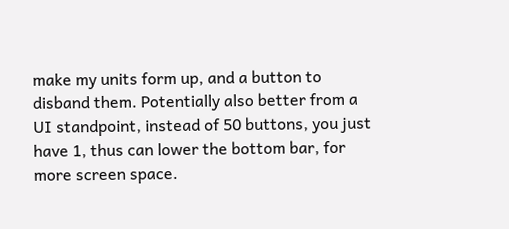make my units form up, and a button to disband them. Potentially also better from a UI standpoint, instead of 50 buttons, you just have 1, thus can lower the bottom bar, for more screen space.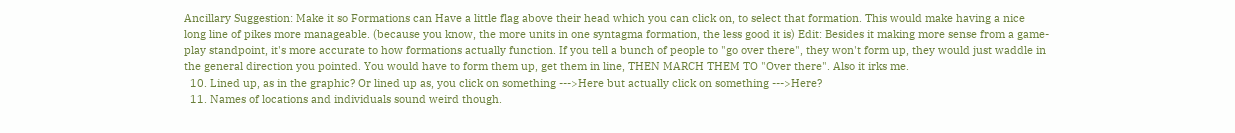Ancillary Suggestion: Make it so Formations can Have a little flag above their head which you can click on, to select that formation. This would make having a nice long line of pikes more manageable. (because you know, the more units in one syntagma formation, the less good it is) Edit: Besides it making more sense from a game-play standpoint, it's more accurate to how formations actually function. If you tell a bunch of people to "go over there", they won't form up, they would just waddle in the general direction you pointed. You would have to form them up, get them in line, THEN MARCH THEM TO "Over there". Also it irks me.
  10. Lined up, as in the graphic? Or lined up as, you click on something --->Here but actually click on something --->Here?
  11. Names of locations and individuals sound weird though.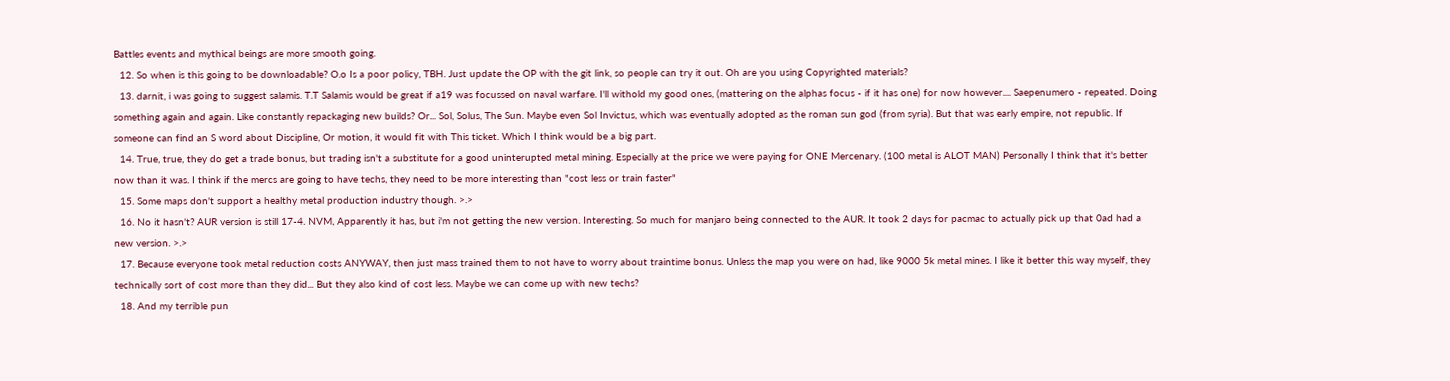Battles events and mythical beings are more smooth going.
  12. So when is this going to be downloadable? O.o Is a poor policy, TBH. Just update the OP with the git link, so people can try it out. Oh are you using Copyrighted materials?
  13. darnit, i was going to suggest salamis. T.T Salamis would be great if a19 was focussed on naval warfare. I'll withold my good ones, (mattering on the alphas focus - if it has one) for now however.... Saepenumero - repeated. Doing something again and again. Like constantly repackaging new builds? Or... Sol, Solus, The Sun. Maybe even Sol Invictus, which was eventually adopted as the roman sun god (from syria). But that was early empire, not republic. If someone can find an S word about Discipline, Or motion, it would fit with This ticket. Which I think would be a big part.
  14. True, true, they do get a trade bonus, but trading isn't a substitute for a good uninterupted metal mining. Especially at the price we were paying for ONE Mercenary. (100 metal is ALOT MAN) Personally I think that it's better now than it was. I think if the mercs are going to have techs, they need to be more interesting than "cost less or train faster"
  15. Some maps don't support a healthy metal production industry though. >.>
  16. No it hasn't? AUR version is still 17-4. NVM, Apparently it has, but i'm not getting the new version. Interesting. So much for manjaro being connected to the AUR. It took 2 days for pacmac to actually pick up that 0ad had a new version. >.>
  17. Because everyone took metal reduction costs ANYWAY, then just mass trained them to not have to worry about traintime bonus. Unless the map you were on had, like 9000 5k metal mines. I like it better this way myself, they technically sort of cost more than they did... But they also kind of cost less. Maybe we can come up with new techs?
  18. And my terrible pun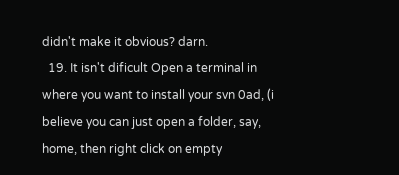didn't make it obvious? darn.
  19. It isn't dificult Open a terminal in where you want to install your svn 0ad, (i believe you can just open a folder, say, home, then right click on empty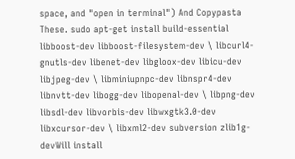space, and "open in terminal") And Copypasta These. sudo apt-get install build-essential libboost-dev libboost-filesystem-dev \ libcurl4-gnutls-dev libenet-dev libgloox-dev libicu-dev libjpeg-dev \ libminiupnpc-dev libnspr4-dev libnvtt-dev libogg-dev libopenal-dev \ libpng-dev libsdl-dev libvorbis-dev libwxgtk3.0-dev libxcursor-dev \ libxml2-dev subversion zlib1g-devWill install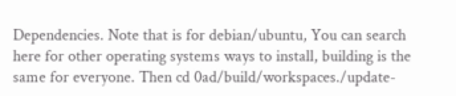Dependencies. Note that is for debian/ubuntu, You can search here for other operating systems ways to install, building is the same for everyone. Then cd 0ad/build/workspaces./update-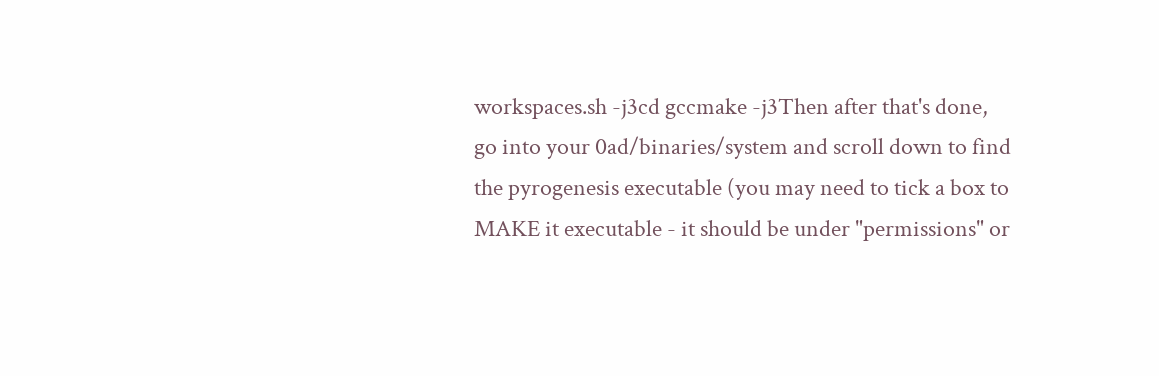workspaces.sh -j3cd gccmake -j3Then after that's done, go into your 0ad/binaries/system and scroll down to find the pyrogenesis executable (you may need to tick a box to MAKE it executable - it should be under "permissions" or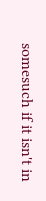somesuch if it isn't in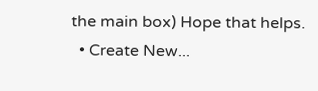the main box) Hope that helps.
  • Create New...